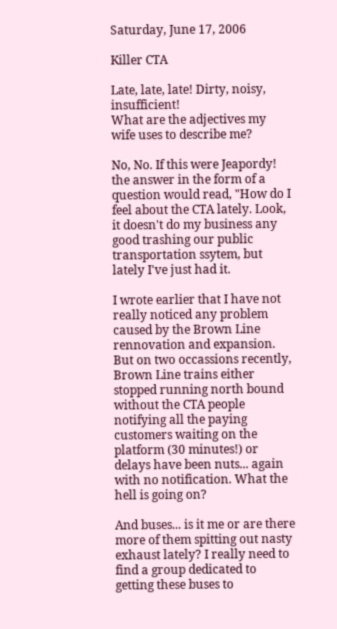Saturday, June 17, 2006

Killer CTA

Late, late, late! Dirty, noisy, insufficient!
What are the adjectives my wife uses to describe me?

No, No. If this were Jeapordy! the answer in the form of a question would read, "How do I feel about the CTA lately. Look, it doesn't do my business any good trashing our public transportation ssytem, but lately I've just had it.

I wrote earlier that I have not really noticed any problem caused by the Brown Line rennovation and expansion. But on two occassions recently, Brown Line trains either stopped running north bound without the CTA people notifying all the paying customers waiting on the platform (30 minutes!) or delays have been nuts... again with no notification. What the hell is going on?

And buses... is it me or are there more of them spitting out nasty exhaust lately? I really need to find a group dedicated to getting these buses to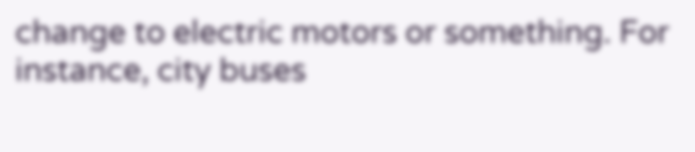change to electric motors or something. For instance, city buses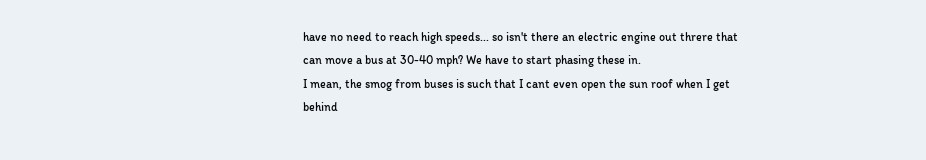have no need to reach high speeds... so isn't there an electric engine out threre that can move a bus at 30-40 mph? We have to start phasing these in.
I mean, the smog from buses is such that I cant even open the sun roof when I get behind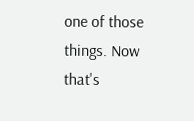one of those things. Now that's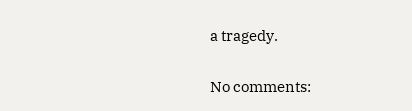a tragedy.

No comments: